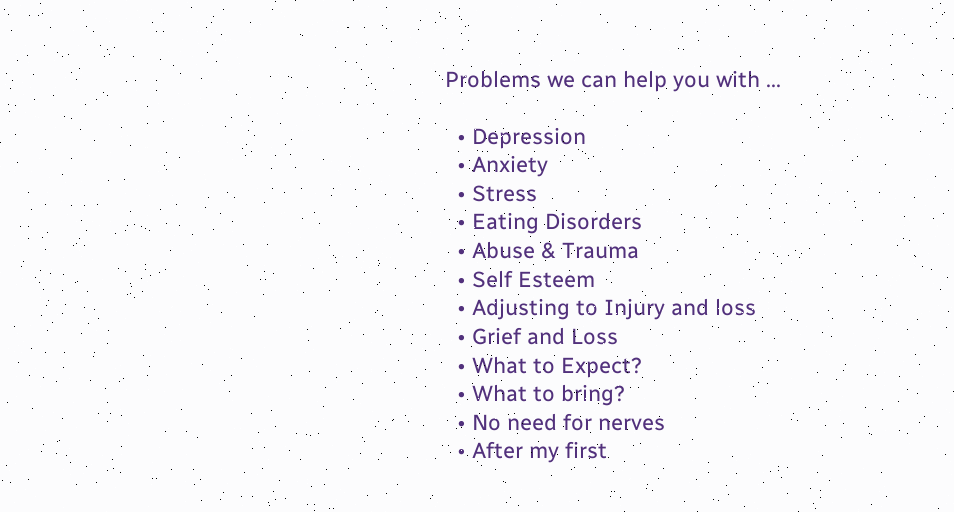Problems we can help you with ...

  • Depression
  • Anxiety
  • Stress
  • Eating Disorders
  • Abuse & Trauma
  • Self Esteem
  • Adjusting to Injury and loss
  • Grief and Loss
  • What to Expect?
  • What to bring?
  • No need for nerves
  • After my first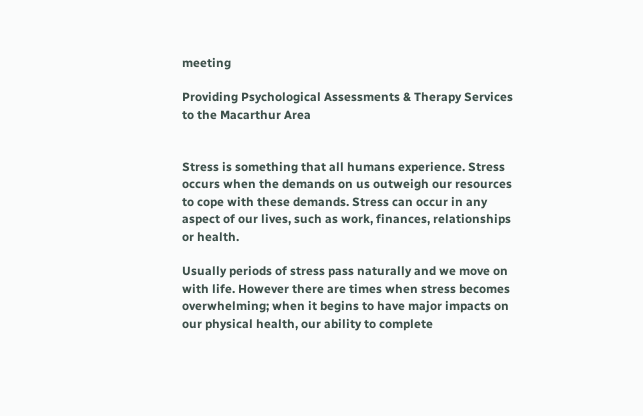meeting

Providing Psychological Assessments & Therapy Services to the Macarthur Area


Stress is something that all humans experience. Stress occurs when the demands on us outweigh our resources to cope with these demands. Stress can occur in any aspect of our lives, such as work, finances, relationships or health.

Usually periods of stress pass naturally and we move on with life. However there are times when stress becomes overwhelming; when it begins to have major impacts on our physical health, our ability to complete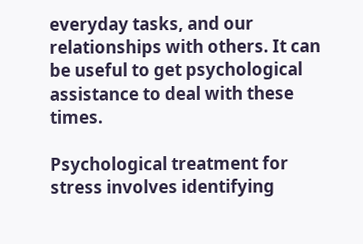everyday tasks, and our relationships with others. It can be useful to get psychological assistance to deal with these times.

Psychological treatment for stress involves identifying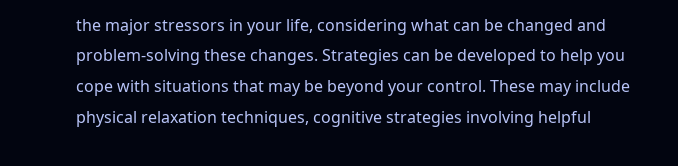the major stressors in your life, considering what can be changed and problem-solving these changes. Strategies can be developed to help you cope with situations that may be beyond your control. These may include physical relaxation techniques, cognitive strategies involving helpful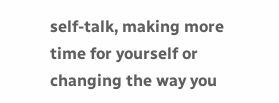self-talk, making more time for yourself or changing the way you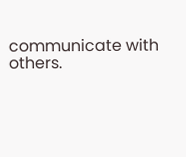communicate with others.